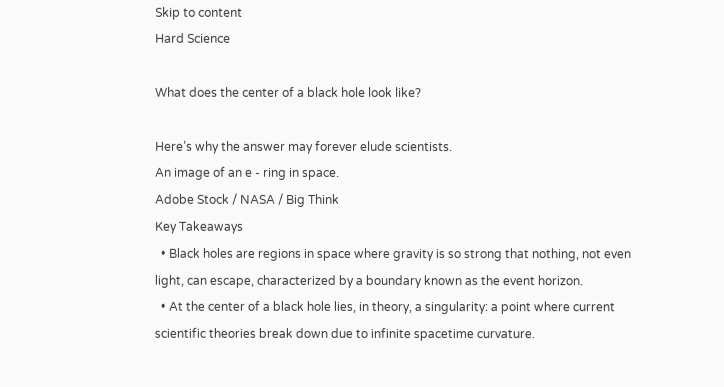Skip to content
Hard Science

What does the center of a black hole look like?

Here’s why the answer may forever elude scientists.
An image of an e - ring in space.
Adobe Stock / NASA / Big Think
Key Takeaways
  • Black holes are regions in space where gravity is so strong that nothing, not even light, can escape, characterized by a boundary known as the event horizon.
  • At the center of a black hole lies, in theory, a singularity: a point where current scientific theories break down due to infinite spacetime curvature.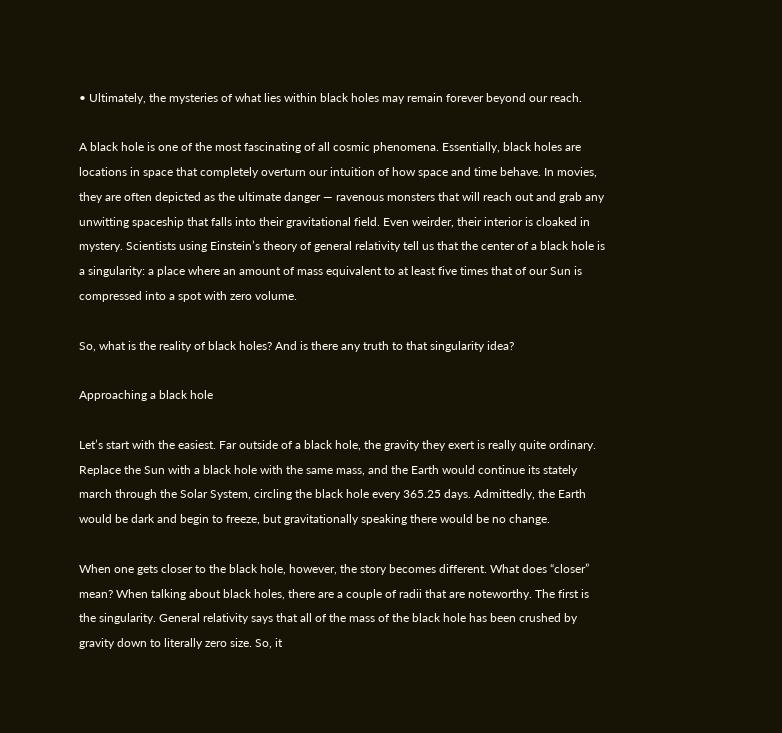• Ultimately, the mysteries of what lies within black holes may remain forever beyond our reach.

A black hole is one of the most fascinating of all cosmic phenomena. Essentially, black holes are locations in space that completely overturn our intuition of how space and time behave. In movies, they are often depicted as the ultimate danger — ravenous monsters that will reach out and grab any unwitting spaceship that falls into their gravitational field. Even weirder, their interior is cloaked in mystery. Scientists using Einstein’s theory of general relativity tell us that the center of a black hole is a singularity: a place where an amount of mass equivalent to at least five times that of our Sun is compressed into a spot with zero volume.

So, what is the reality of black holes? And is there any truth to that singularity idea?

Approaching a black hole

Let’s start with the easiest. Far outside of a black hole, the gravity they exert is really quite ordinary. Replace the Sun with a black hole with the same mass, and the Earth would continue its stately march through the Solar System, circling the black hole every 365.25 days. Admittedly, the Earth would be dark and begin to freeze, but gravitationally speaking there would be no change.

When one gets closer to the black hole, however, the story becomes different. What does “closer” mean? When talking about black holes, there are a couple of radii that are noteworthy. The first is the singularity. General relativity says that all of the mass of the black hole has been crushed by gravity down to literally zero size. So, it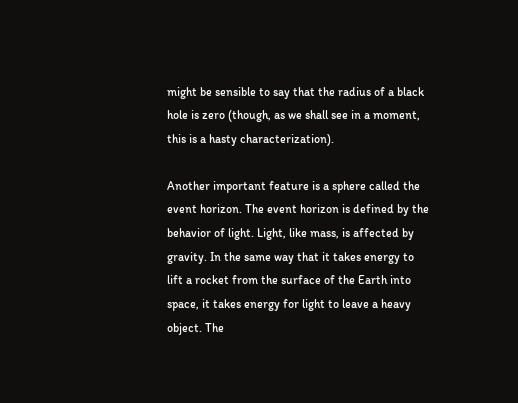might be sensible to say that the radius of a black hole is zero (though, as we shall see in a moment, this is a hasty characterization).

Another important feature is a sphere called the event horizon. The event horizon is defined by the behavior of light. Light, like mass, is affected by gravity. In the same way that it takes energy to lift a rocket from the surface of the Earth into space, it takes energy for light to leave a heavy object. The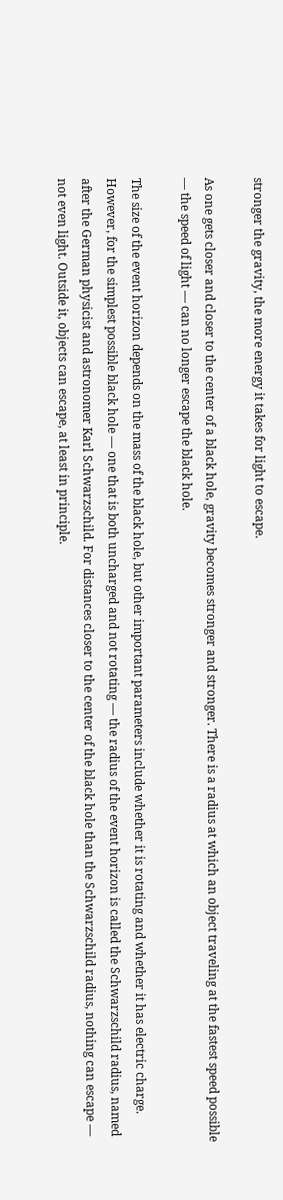stronger the gravity, the more energy it takes for light to escape.

As one gets closer and closer to the center of a black hole, gravity becomes stronger and stronger. There is a radius at which an object traveling at the fastest speed possible — the speed of light — can no longer escape the black hole.

The size of the event horizon depends on the mass of the black hole, but other important parameters include whether it is rotating and whether it has electric charge. However, for the simplest possible black hole — one that is both uncharged and not rotating — the radius of the event horizon is called the Schwarzschild radius, named after the German physicist and astronomer Karl Schwarzschild. For distances closer to the center of the black hole than the Schwarzschild radius, nothing can escape — not even light. Outside it, objects can escape, at least in principle.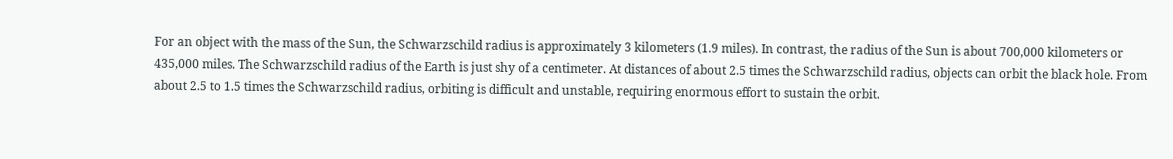For an object with the mass of the Sun, the Schwarzschild radius is approximately 3 kilometers (1.9 miles). In contrast, the radius of the Sun is about 700,000 kilometers or 435,000 miles. The Schwarzschild radius of the Earth is just shy of a centimeter. At distances of about 2.5 times the Schwarzschild radius, objects can orbit the black hole. From about 2.5 to 1.5 times the Schwarzschild radius, orbiting is difficult and unstable, requiring enormous effort to sustain the orbit.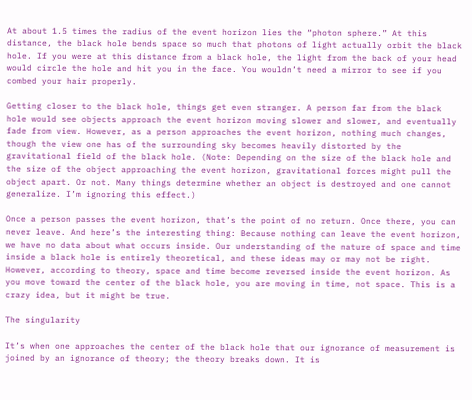At about 1.5 times the radius of the event horizon lies the “photon sphere.” At this distance, the black hole bends space so much that photons of light actually orbit the black hole. If you were at this distance from a black hole, the light from the back of your head would circle the hole and hit you in the face. You wouldn’t need a mirror to see if you combed your hair properly.

Getting closer to the black hole, things get even stranger. A person far from the black hole would see objects approach the event horizon moving slower and slower, and eventually fade from view. However, as a person approaches the event horizon, nothing much changes, though the view one has of the surrounding sky becomes heavily distorted by the gravitational field of the black hole. (Note: Depending on the size of the black hole and the size of the object approaching the event horizon, gravitational forces might pull the object apart. Or not. Many things determine whether an object is destroyed and one cannot generalize. I’m ignoring this effect.)

Once a person passes the event horizon, that’s the point of no return. Once there, you can never leave. And here’s the interesting thing: Because nothing can leave the event horizon, we have no data about what occurs inside. Our understanding of the nature of space and time inside a black hole is entirely theoretical, and these ideas may or may not be right. However, according to theory, space and time become reversed inside the event horizon. As you move toward the center of the black hole, you are moving in time, not space. This is a crazy idea, but it might be true.

The singularity

It’s when one approaches the center of the black hole that our ignorance of measurement is joined by an ignorance of theory; the theory breaks down. It is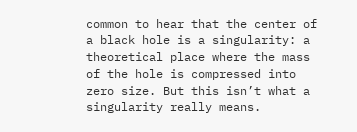common to hear that the center of a black hole is a singularity: a theoretical place where the mass of the hole is compressed into zero size. But this isn’t what a singularity really means.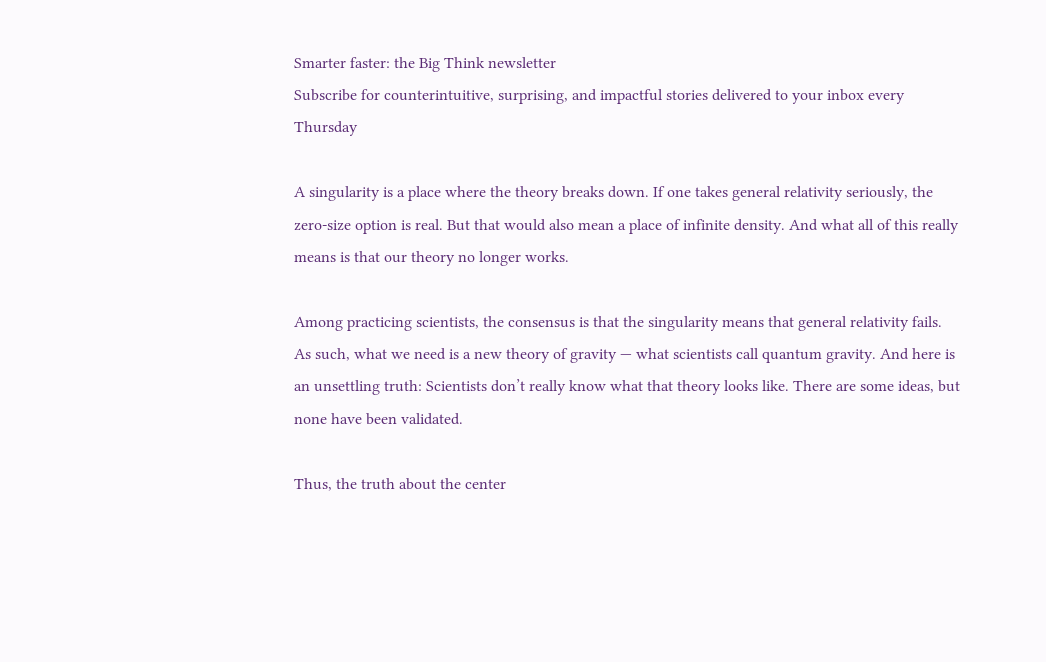Smarter faster: the Big Think newsletter
Subscribe for counterintuitive, surprising, and impactful stories delivered to your inbox every Thursday

A singularity is a place where the theory breaks down. If one takes general relativity seriously, the zero-size option is real. But that would also mean a place of infinite density. And what all of this really means is that our theory no longer works.

Among practicing scientists, the consensus is that the singularity means that general relativity fails. As such, what we need is a new theory of gravity — what scientists call quantum gravity. And here is an unsettling truth: Scientists don’t really know what that theory looks like. There are some ideas, but none have been validated.

Thus, the truth about the center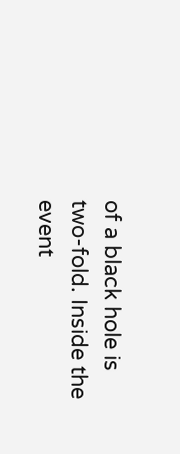of a black hole is two-fold. Inside the event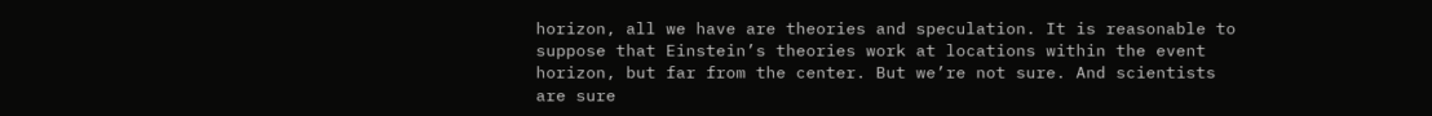horizon, all we have are theories and speculation. It is reasonable to suppose that Einstein’s theories work at locations within the event horizon, but far from the center. But we’re not sure. And scientists are sure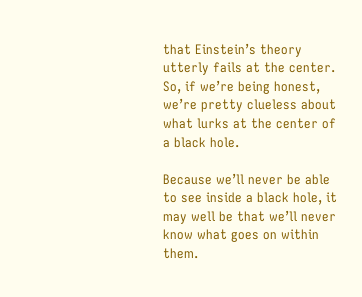that Einstein’s theory utterly fails at the center. So, if we’re being honest, we’re pretty clueless about what lurks at the center of a black hole.

Because we’ll never be able to see inside a black hole, it may well be that we’ll never know what goes on within them.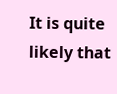It is quite likely that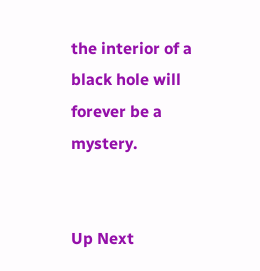the interior of a black hole will forever be a mystery.


Up Next